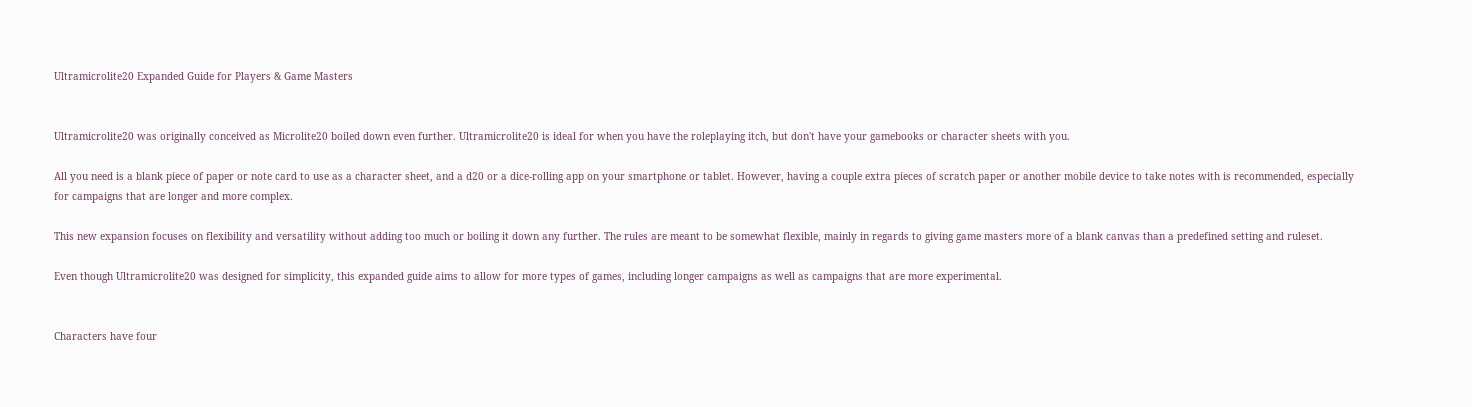Ultramicrolite20 Expanded Guide for Players & Game Masters


Ultramicrolite20 was originally conceived as Microlite20 boiled down even further. Ultramicrolite20 is ideal for when you have the roleplaying itch, but don't have your gamebooks or character sheets with you.

All you need is a blank piece of paper or note card to use as a character sheet, and a d20 or a dice-rolling app on your smartphone or tablet. However, having a couple extra pieces of scratch paper or another mobile device to take notes with is recommended, especially for campaigns that are longer and more complex.

This new expansion focuses on flexibility and versatility without adding too much or boiling it down any further. The rules are meant to be somewhat flexible, mainly in regards to giving game masters more of a blank canvas than a predefined setting and ruleset.

Even though Ultramicrolite20 was designed for simplicity, this expanded guide aims to allow for more types of games, including longer campaigns as well as campaigns that are more experimental.


Characters have four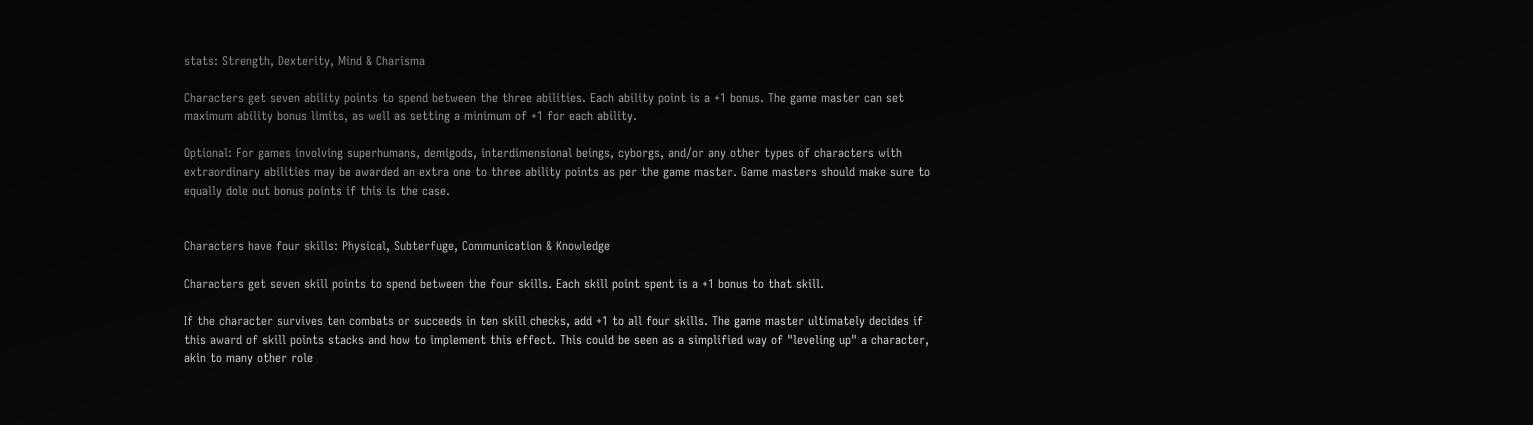stats: Strength, Dexterity, Mind & Charisma

Characters get seven ability points to spend between the three abilities. Each ability point is a +1 bonus. The game master can set maximum ability bonus limits, as well as setting a minimum of +1 for each ability.

Optional: For games involving superhumans, demigods, interdimensional beings, cyborgs, and/or any other types of characters with extraordinary abilities may be awarded an extra one to three ability points as per the game master. Game masters should make sure to equally dole out bonus points if this is the case.


Characters have four skills: Physical, Subterfuge, Communication & Knowledge

Characters get seven skill points to spend between the four skills. Each skill point spent is a +1 bonus to that skill.

If the character survives ten combats or succeeds in ten skill checks, add +1 to all four skills. The game master ultimately decides if this award of skill points stacks and how to implement this effect. This could be seen as a simplified way of "leveling up" a character, akin to many other role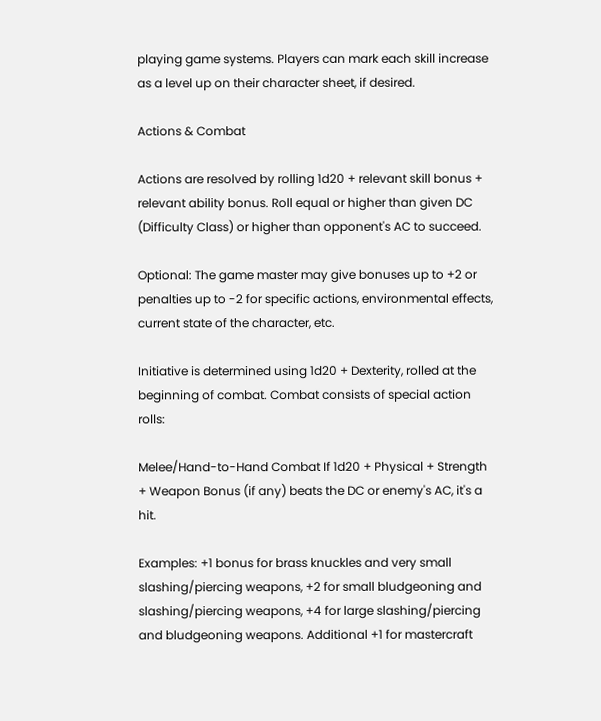playing game systems. Players can mark each skill increase as a level up on their character sheet, if desired.

Actions & Combat

Actions are resolved by rolling 1d20 + relevant skill bonus + relevant ability bonus. Roll equal or higher than given DC (Difficulty Class) or higher than opponent's AC to succeed.

Optional: The game master may give bonuses up to +2 or penalties up to -2 for specific actions, environmental effects, current state of the character, etc.

Initiative is determined using 1d20 + Dexterity, rolled at the beginning of combat. Combat consists of special action rolls:

Melee/Hand-to-Hand Combat If 1d20 + Physical + Strength + Weapon Bonus (if any) beats the DC or enemy's AC, it's a hit.

Examples: +1 bonus for brass knuckles and very small slashing/piercing weapons, +2 for small bludgeoning and slashing/piercing weapons, +4 for large slashing/piercing and bludgeoning weapons. Additional +1 for mastercraft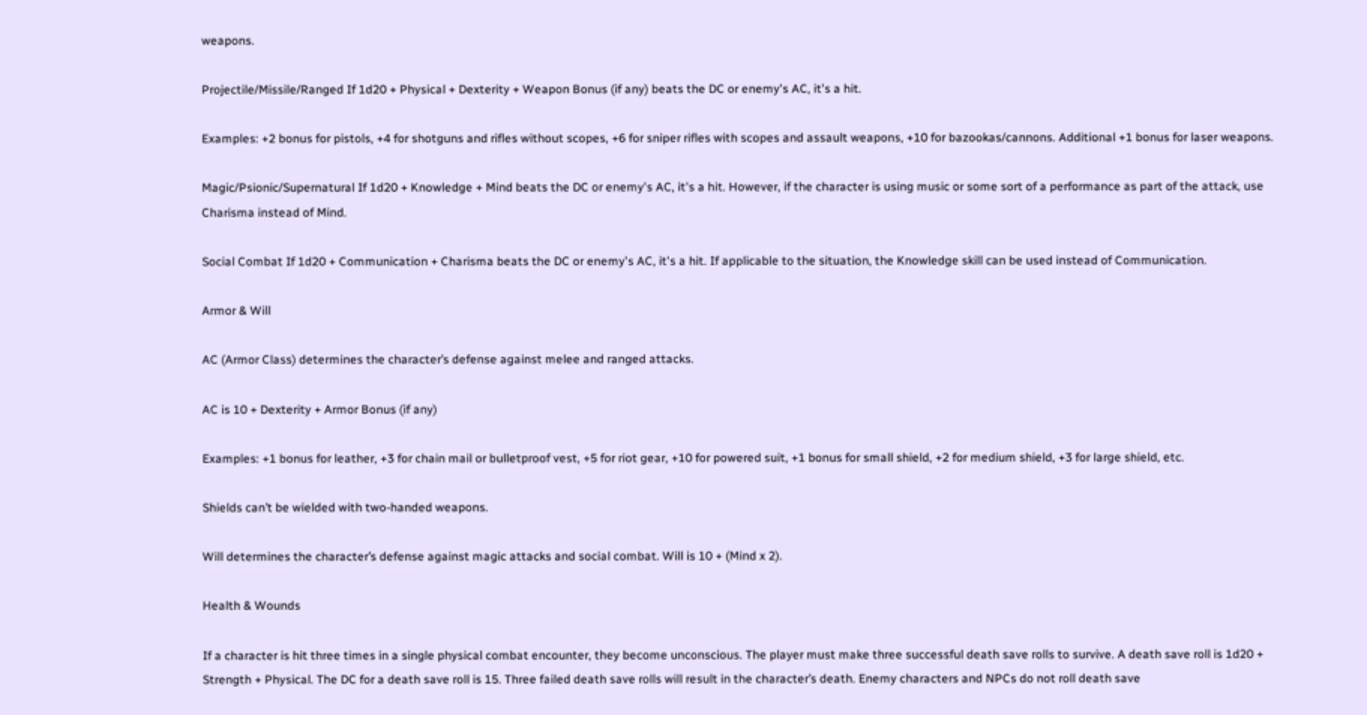weapons.

Projectile/Missile/Ranged If 1d20 + Physical + Dexterity + Weapon Bonus (if any) beats the DC or enemy's AC, it's a hit.

Examples: +2 bonus for pistols, +4 for shotguns and rifles without scopes, +6 for sniper rifles with scopes and assault weapons, +10 for bazookas/cannons. Additional +1 bonus for laser weapons.

Magic/Psionic/Supernatural If 1d20 + Knowledge + Mind beats the DC or enemy's AC, it's a hit. However, if the character is using music or some sort of a performance as part of the attack, use Charisma instead of Mind.

Social Combat If 1d20 + Communication + Charisma beats the DC or enemy's AC, it's a hit. If applicable to the situation, the Knowledge skill can be used instead of Communication.

Armor & Will

AC (Armor Class) determines the character’s defense against melee and ranged attacks.

AC is 10 + Dexterity + Armor Bonus (if any)

Examples: +1 bonus for leather, +3 for chain mail or bulletproof vest, +5 for riot gear, +10 for powered suit, +1 bonus for small shield, +2 for medium shield, +3 for large shield, etc.

Shields can’t be wielded with two-handed weapons.

Will determines the character’s defense against magic attacks and social combat. Will is 10 + (Mind x 2).

Health & Wounds

If a character is hit three times in a single physical combat encounter, they become unconscious. The player must make three successful death save rolls to survive. A death save roll is 1d20 + Strength + Physical. The DC for a death save roll is 15. Three failed death save rolls will result in the character’s death. Enemy characters and NPCs do not roll death save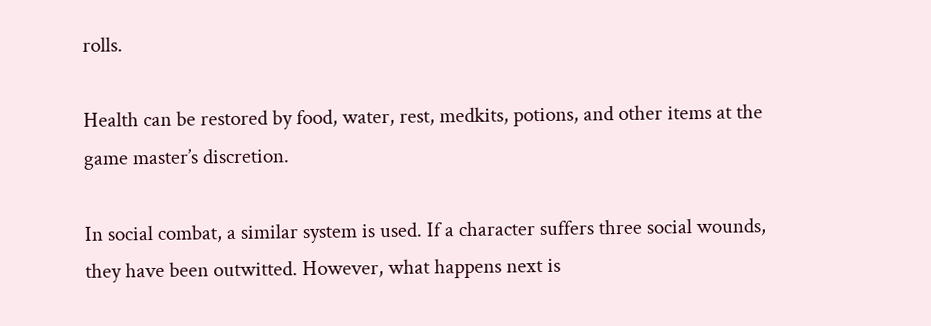rolls.

Health can be restored by food, water, rest, medkits, potions, and other items at the game master’s discretion.

In social combat, a similar system is used. If a character suffers three social wounds, they have been outwitted. However, what happens next is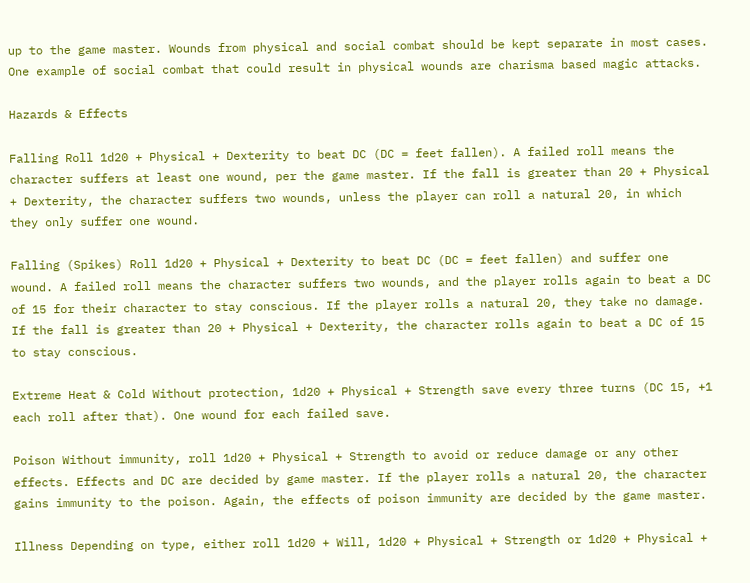up to the game master. Wounds from physical and social combat should be kept separate in most cases. One example of social combat that could result in physical wounds are charisma based magic attacks.

Hazards & Effects

Falling Roll 1d20 + Physical + Dexterity to beat DC (DC = feet fallen). A failed roll means the character suffers at least one wound, per the game master. If the fall is greater than 20 + Physical + Dexterity, the character suffers two wounds, unless the player can roll a natural 20, in which they only suffer one wound.

Falling (Spikes) Roll 1d20 + Physical + Dexterity to beat DC (DC = feet fallen) and suffer one wound. A failed roll means the character suffers two wounds, and the player rolls again to beat a DC of 15 for their character to stay conscious. If the player rolls a natural 20, they take no damage. If the fall is greater than 20 + Physical + Dexterity, the character rolls again to beat a DC of 15 to stay conscious.

Extreme Heat & Cold Without protection, 1d20 + Physical + Strength save every three turns (DC 15, +1 each roll after that). One wound for each failed save.

Poison Without immunity, roll 1d20 + Physical + Strength to avoid or reduce damage or any other effects. Effects and DC are decided by game master. If the player rolls a natural 20, the character gains immunity to the poison. Again, the effects of poison immunity are decided by the game master.

Illness Depending on type, either roll 1d20 + Will, 1d20 + Physical + Strength or 1d20 + Physical +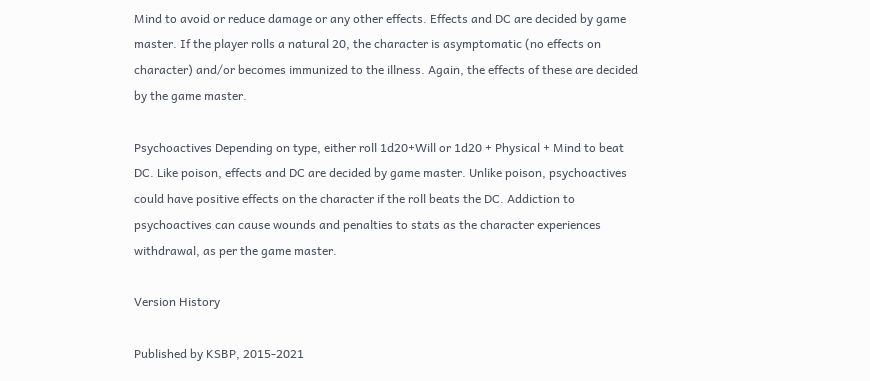Mind to avoid or reduce damage or any other effects. Effects and DC are decided by game master. If the player rolls a natural 20, the character is asymptomatic (no effects on character) and/or becomes immunized to the illness. Again, the effects of these are decided by the game master.

Psychoactives Depending on type, either roll 1d20+Will or 1d20 + Physical + Mind to beat DC. Like poison, effects and DC are decided by game master. Unlike poison, psychoactives could have positive effects on the character if the roll beats the DC. Addiction to psychoactives can cause wounds and penalties to stats as the character experiences withdrawal, as per the game master.

Version History

Published by KSBP, 2015-2021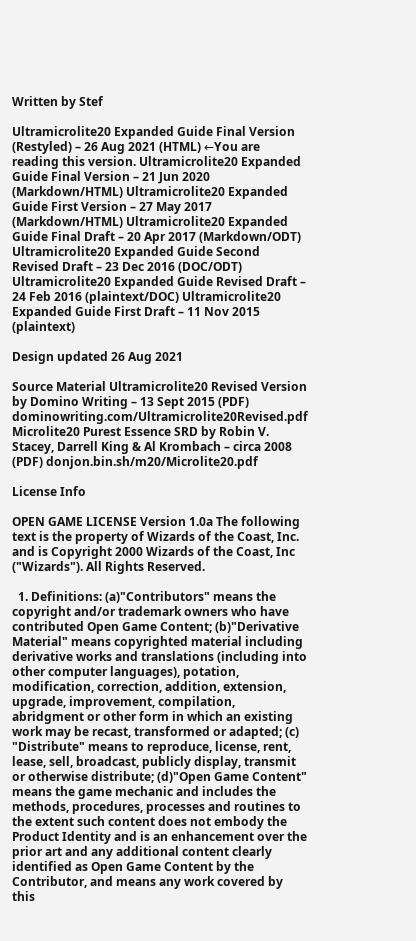Written by Stef

Ultramicrolite20 Expanded Guide Final Version (Restyled) – 26 Aug 2021 (HTML) ←You are reading this version. Ultramicrolite20 Expanded Guide Final Version – 21 Jun 2020 (Markdown/HTML) Ultramicrolite20 Expanded Guide First Version – 27 May 2017 (Markdown/HTML) Ultramicrolite20 Expanded Guide Final Draft – 20 Apr 2017 (Markdown/ODT) Ultramicrolite20 Expanded Guide Second Revised Draft – 23 Dec 2016 (DOC/ODT) Ultramicrolite20 Expanded Guide Revised Draft – 24 Feb 2016 (plaintext/DOC) Ultramicrolite20 Expanded Guide First Draft – 11 Nov 2015 (plaintext)

Design updated 26 Aug 2021

Source Material Ultramicrolite20 Revised Version by Domino Writing – 13 Sept 2015 (PDF) dominowriting.com/Ultramicrolite20Revised.pdf Microlite20 Purest Essence SRD by Robin V. Stacey, Darrell King & Al Krombach – circa 2008 (PDF) donjon.bin.sh/m20/Microlite20.pdf

License Info

OPEN GAME LICENSE Version 1.0a The following text is the property of Wizards of the Coast, Inc. and is Copyright 2000 Wizards of the Coast, Inc ("Wizards"). All Rights Reserved.

  1. Definitions: (a)"Contributors" means the copyright and/or trademark owners who have contributed Open Game Content; (b)"Derivative Material" means copyrighted material including derivative works and translations (including into other computer languages), potation, modification, correction, addition, extension, upgrade, improvement, compilation, abridgment or other form in which an existing work may be recast, transformed or adapted; (c) "Distribute" means to reproduce, license, rent, lease, sell, broadcast, publicly display, transmit or otherwise distribute; (d)"Open Game Content" means the game mechanic and includes the methods, procedures, processes and routines to the extent such content does not embody the Product Identity and is an enhancement over the prior art and any additional content clearly identified as Open Game Content by the Contributor, and means any work covered by this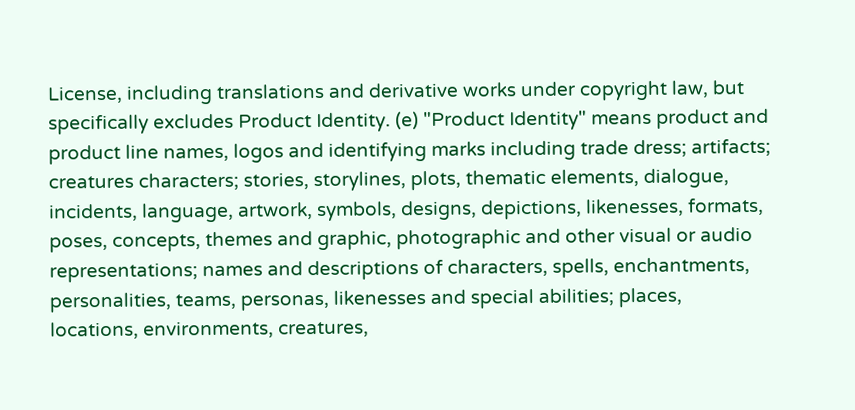License, including translations and derivative works under copyright law, but specifically excludes Product Identity. (e) "Product Identity" means product and product line names, logos and identifying marks including trade dress; artifacts; creatures characters; stories, storylines, plots, thematic elements, dialogue, incidents, language, artwork, symbols, designs, depictions, likenesses, formats, poses, concepts, themes and graphic, photographic and other visual or audio representations; names and descriptions of characters, spells, enchantments, personalities, teams, personas, likenesses and special abilities; places, locations, environments, creatures,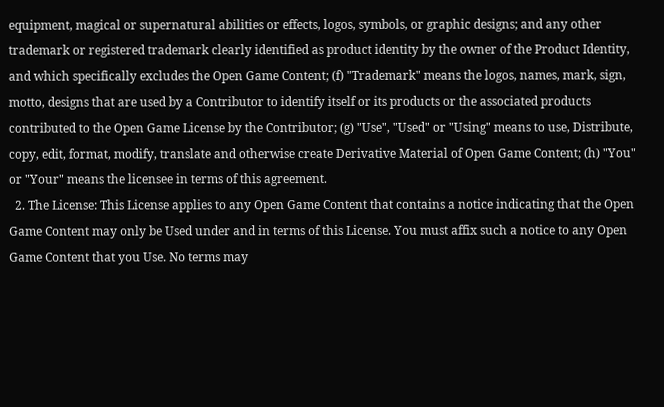equipment, magical or supernatural abilities or effects, logos, symbols, or graphic designs; and any other trademark or registered trademark clearly identified as product identity by the owner of the Product Identity, and which specifically excludes the Open Game Content; (f) "Trademark" means the logos, names, mark, sign, motto, designs that are used by a Contributor to identify itself or its products or the associated products contributed to the Open Game License by the Contributor; (g) "Use", "Used" or "Using" means to use, Distribute, copy, edit, format, modify, translate and otherwise create Derivative Material of Open Game Content; (h) "You" or "Your" means the licensee in terms of this agreement.
  2. The License: This License applies to any Open Game Content that contains a notice indicating that the Open Game Content may only be Used under and in terms of this License. You must affix such a notice to any Open Game Content that you Use. No terms may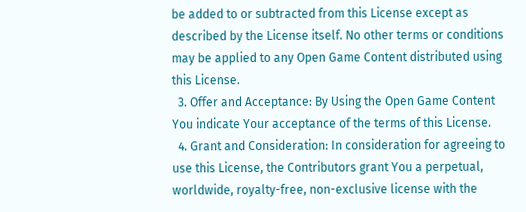be added to or subtracted from this License except as described by the License itself. No other terms or conditions may be applied to any Open Game Content distributed using this License.
  3. Offer and Acceptance: By Using the Open Game Content You indicate Your acceptance of the terms of this License.
  4. Grant and Consideration: In consideration for agreeing to use this License, the Contributors grant You a perpetual, worldwide, royalty-free, non-exclusive license with the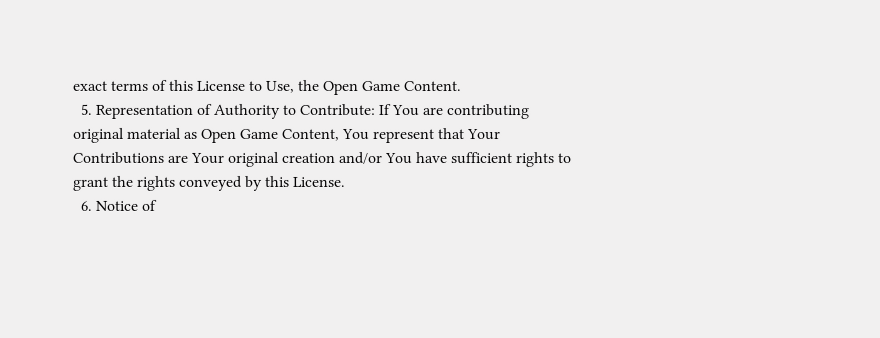exact terms of this License to Use, the Open Game Content.
  5. Representation of Authority to Contribute: If You are contributing original material as Open Game Content, You represent that Your Contributions are Your original creation and/or You have sufficient rights to grant the rights conveyed by this License.
  6. Notice of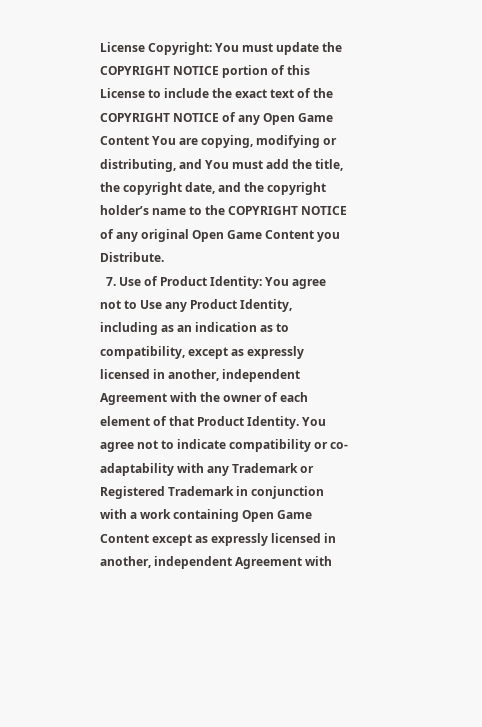License Copyright: You must update the COPYRIGHT NOTICE portion of this License to include the exact text of the COPYRIGHT NOTICE of any Open Game Content You are copying, modifying or distributing, and You must add the title, the copyright date, and the copyright holder’s name to the COPYRIGHT NOTICE of any original Open Game Content you Distribute.
  7. Use of Product Identity: You agree not to Use any Product Identity, including as an indication as to compatibility, except as expressly licensed in another, independent Agreement with the owner of each element of that Product Identity. You agree not to indicate compatibility or co-adaptability with any Trademark or Registered Trademark in conjunction with a work containing Open Game Content except as expressly licensed in another, independent Agreement with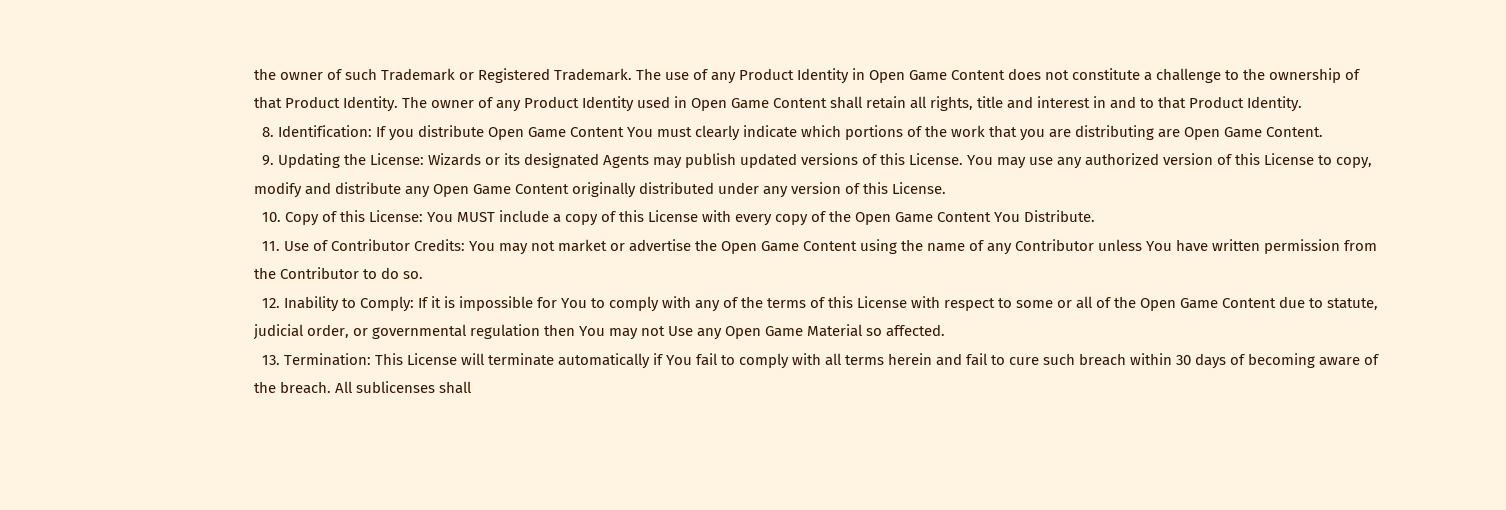the owner of such Trademark or Registered Trademark. The use of any Product Identity in Open Game Content does not constitute a challenge to the ownership of that Product Identity. The owner of any Product Identity used in Open Game Content shall retain all rights, title and interest in and to that Product Identity.
  8. Identification: If you distribute Open Game Content You must clearly indicate which portions of the work that you are distributing are Open Game Content.
  9. Updating the License: Wizards or its designated Agents may publish updated versions of this License. You may use any authorized version of this License to copy, modify and distribute any Open Game Content originally distributed under any version of this License.
  10. Copy of this License: You MUST include a copy of this License with every copy of the Open Game Content You Distribute.
  11. Use of Contributor Credits: You may not market or advertise the Open Game Content using the name of any Contributor unless You have written permission from the Contributor to do so.
  12. Inability to Comply: If it is impossible for You to comply with any of the terms of this License with respect to some or all of the Open Game Content due to statute, judicial order, or governmental regulation then You may not Use any Open Game Material so affected.
  13. Termination: This License will terminate automatically if You fail to comply with all terms herein and fail to cure such breach within 30 days of becoming aware of the breach. All sublicenses shall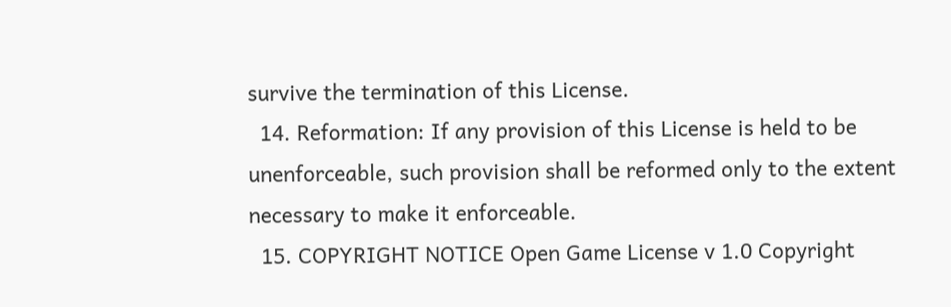survive the termination of this License.
  14. Reformation: If any provision of this License is held to be unenforceable, such provision shall be reformed only to the extent necessary to make it enforceable.
  15. COPYRIGHT NOTICE Open Game License v 1.0 Copyright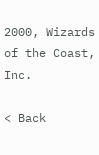2000, Wizards of the Coast, Inc.

< Back